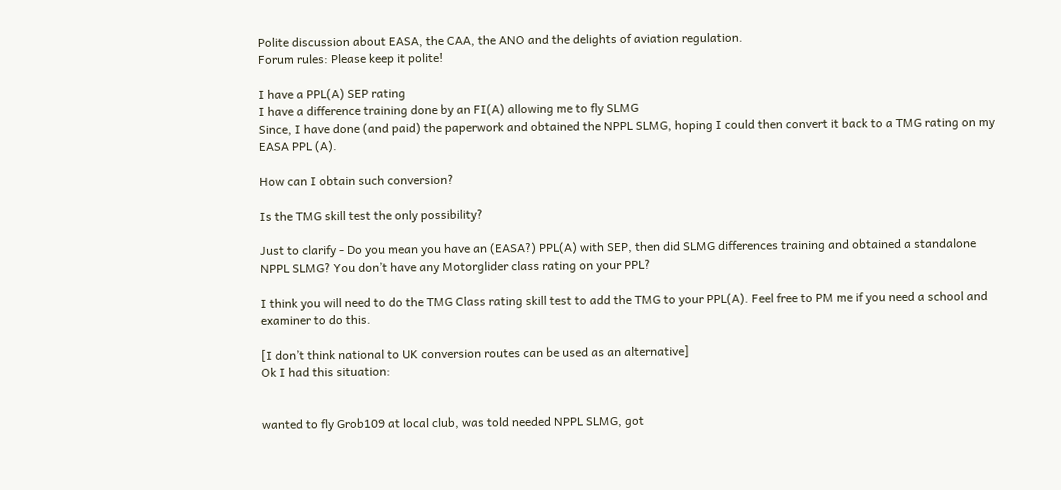Polite discussion about EASA, the CAA, the ANO and the delights of aviation regulation.
Forum rules: Please keep it polite!

I have a PPL(A) SEP rating
I have a difference training done by an FI(A) allowing me to fly SLMG
Since, I have done (and paid) the paperwork and obtained the NPPL SLMG, hoping I could then convert it back to a TMG rating on my EASA PPL (A).

How can I obtain such conversion?

Is the TMG skill test the only possibility?

Just to clarify - Do you mean you have an (EASA?) PPL(A) with SEP, then did SLMG differences training and obtained a standalone NPPL SLMG? You don’t have any Motorglider class rating on your PPL?

I think you will need to do the TMG Class rating skill test to add the TMG to your PPL(A). Feel free to PM me if you need a school and examiner to do this.

[I don’t think national to UK conversion routes can be used as an alternative]
Ok I had this situation:


wanted to fly Grob109 at local club, was told needed NPPL SLMG, got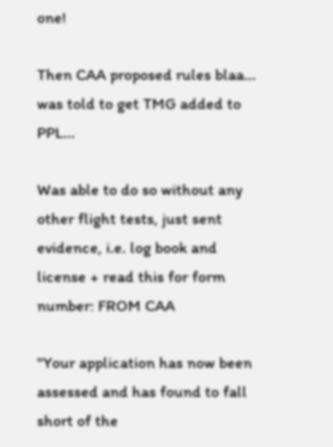one!

Then CAA proposed rules blaa... was told to get TMG added to PPL...

Was able to do so without any other flight tests, just sent evidence, i.e. log book and license + read this for form number: FROM CAA

"Your application has now been assessed and has found to fall short of the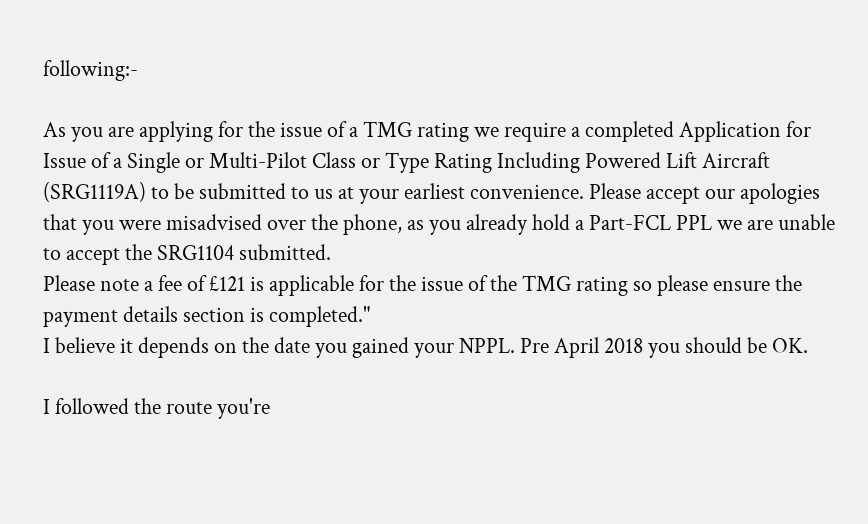following:-

As you are applying for the issue of a TMG rating we require a completed Application for Issue of a Single or Multi-Pilot Class or Type Rating Including Powered Lift Aircraft (SRG1119A) to be submitted to us at your earliest convenience. Please accept our apologies that you were misadvised over the phone, as you already hold a Part-FCL PPL we are unable to accept the SRG1104 submitted.
Please note a fee of £121 is applicable for the issue of the TMG rating so please ensure the payment details section is completed."
I believe it depends on the date you gained your NPPL. Pre April 2018 you should be OK.

I followed the route you're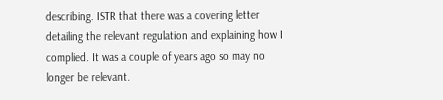describing. ISTR that there was a covering letter detailing the relevant regulation and explaining how I complied. It was a couple of years ago so may no longer be relevant.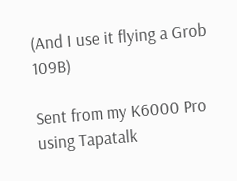(And I use it flying a Grob 109B)

Sent from my K6000 Pro using Tapatalk